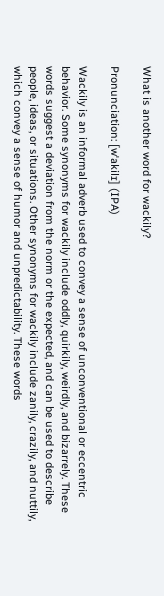What is another word for wackily?

Pronunciation: [wˈakilɪ] (IPA)

Wackily is an informal adverb used to convey a sense of unconventional or eccentric behavior. Some synonyms for wackily include oddly, quirkily, weirdly, and bizarrely. These words suggest a deviation from the norm or the expected, and can be used to describe people, ideas, or situations. Other synonyms for wackily include zanily, crazily, and nuttily, which convey a sense of humor and unpredictability. These words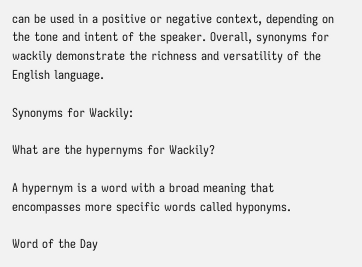can be used in a positive or negative context, depending on the tone and intent of the speaker. Overall, synonyms for wackily demonstrate the richness and versatility of the English language.

Synonyms for Wackily:

What are the hypernyms for Wackily?

A hypernym is a word with a broad meaning that encompasses more specific words called hyponyms.

Word of the Day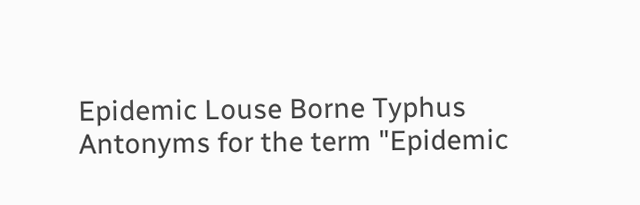Epidemic Louse Borne Typhus
Antonyms for the term "Epidemic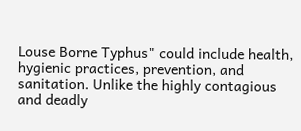Louse Borne Typhus" could include health, hygienic practices, prevention, and sanitation. Unlike the highly contagious and deadly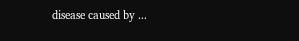disease caused by ...